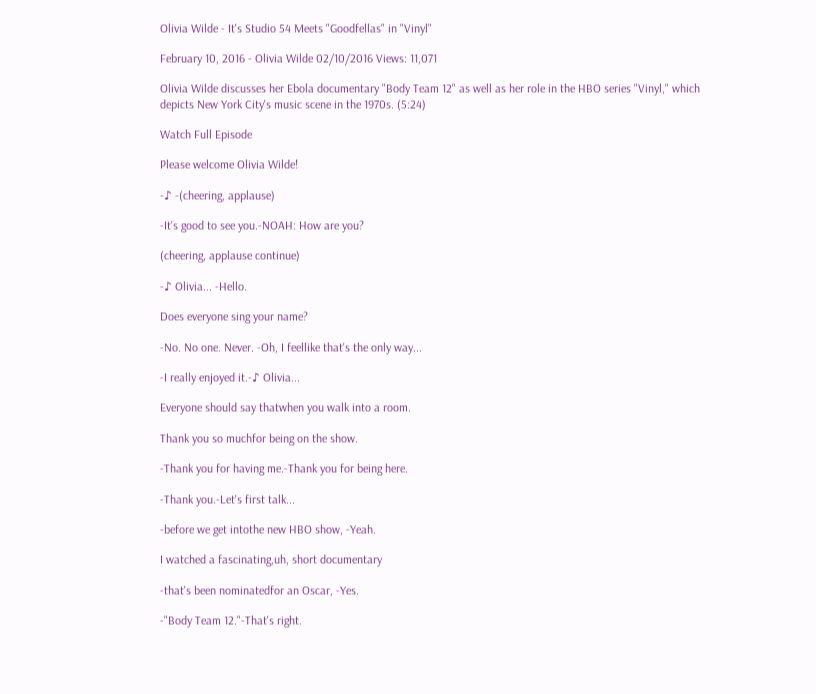Olivia Wilde - It's Studio 54 Meets "Goodfellas" in "Vinyl"

February 10, 2016 - Olivia Wilde 02/10/2016 Views: 11,071

Olivia Wilde discusses her Ebola documentary "Body Team 12" as well as her role in the HBO series "Vinyl," which depicts New York City's music scene in the 1970s. (5:24)

Watch Full Episode

Please welcome Olivia Wilde!

-♪ -(cheering, applause)

-It's good to see you.-NOAH: How are you?

(cheering, applause continue)

-♪ Olivia... -Hello.

Does everyone sing your name?

-No. No one. Never. -Oh, I feellike that's the only way...

-I really enjoyed it.-♪ Olivia...

Everyone should say thatwhen you walk into a room.

Thank you so muchfor being on the show.

-Thank you for having me.-Thank you for being here.

-Thank you.-Let's first talk...

-before we get intothe new HBO show, -Yeah.

I watched a fascinating,uh, short documentary

-that's been nominatedfor an Oscar, -Yes.

-"Body Team 12."-That's right.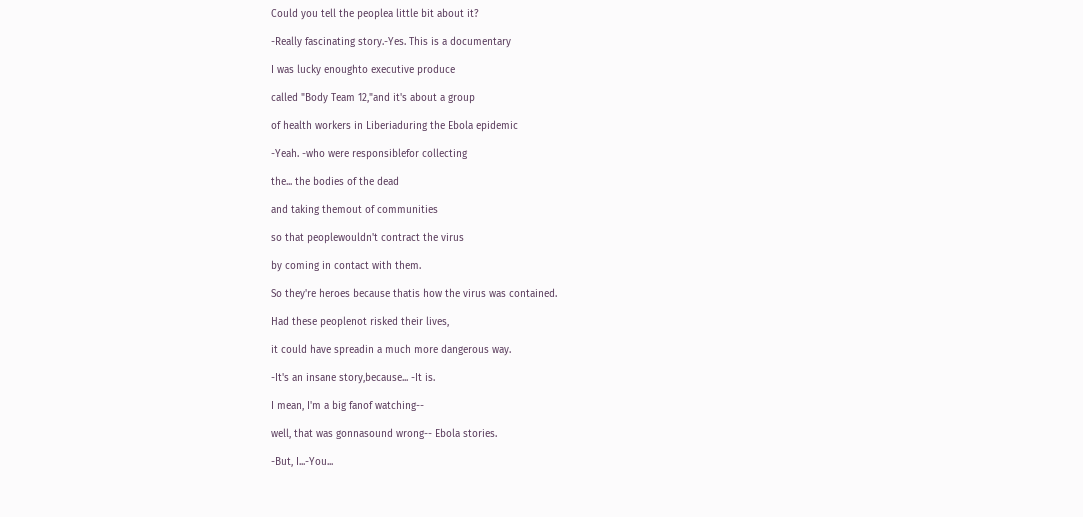Could you tell the peoplea little bit about it?

-Really fascinating story.-Yes. This is a documentary

I was lucky enoughto executive produce

called "Body Team 12,"and it's about a group

of health workers in Liberiaduring the Ebola epidemic

-Yeah. -who were responsiblefor collecting

the... the bodies of the dead

and taking themout of communities

so that peoplewouldn't contract the virus

by coming in contact with them.

So they're heroes because thatis how the virus was contained.

Had these peoplenot risked their lives,

it could have spreadin a much more dangerous way.

-It's an insane story,because... -It is.

I mean, I'm a big fanof watching--

well, that was gonnasound wrong-- Ebola stories.

-But, I...-You...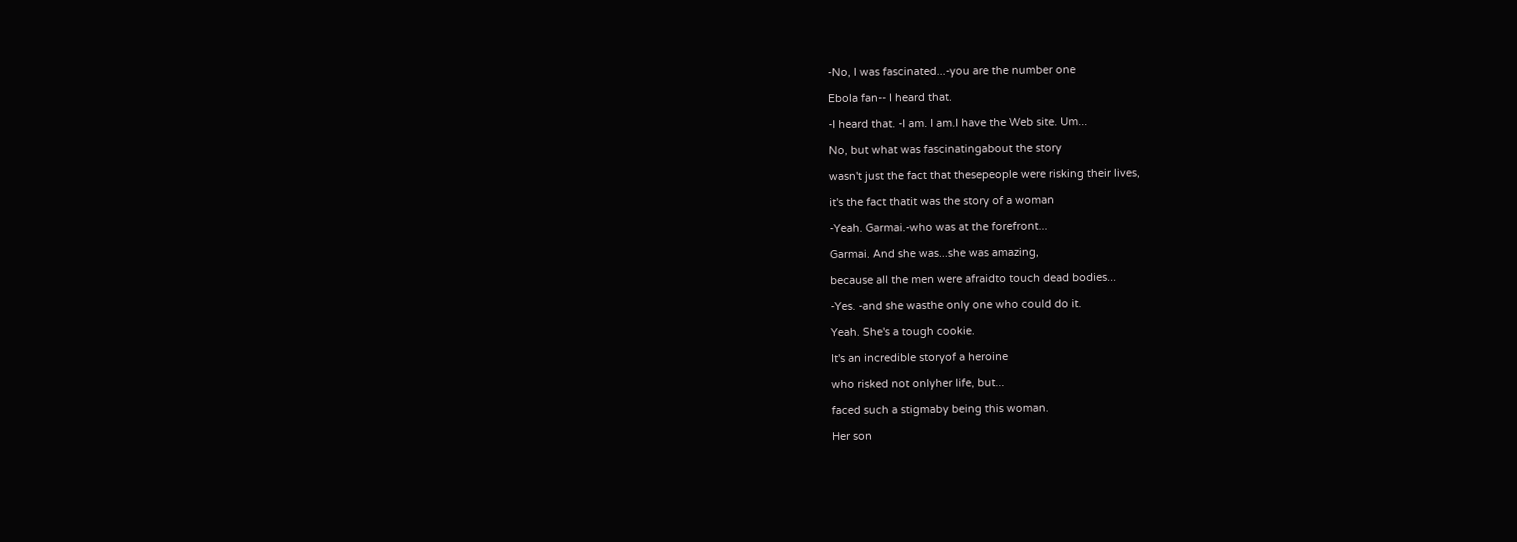-No, I was fascinated...-you are the number one

Ebola fan-- I heard that.

-I heard that. -I am. I am.I have the Web site. Um...

No, but what was fascinatingabout the story

wasn't just the fact that thesepeople were risking their lives,

it's the fact thatit was the story of a woman

-Yeah. Garmai.-who was at the forefront...

Garmai. And she was...she was amazing,

because all the men were afraidto touch dead bodies...

-Yes. -and she wasthe only one who could do it.

Yeah. She's a tough cookie.

It's an incredible storyof a heroine

who risked not onlyher life, but...

faced such a stigmaby being this woman.

Her son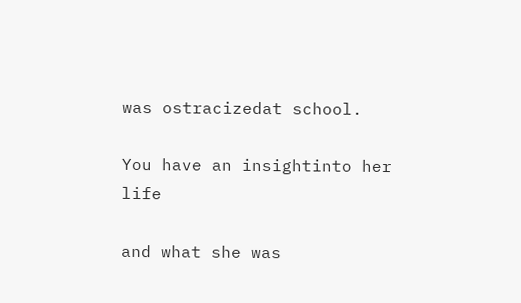was ostracizedat school.

You have an insightinto her life

and what she was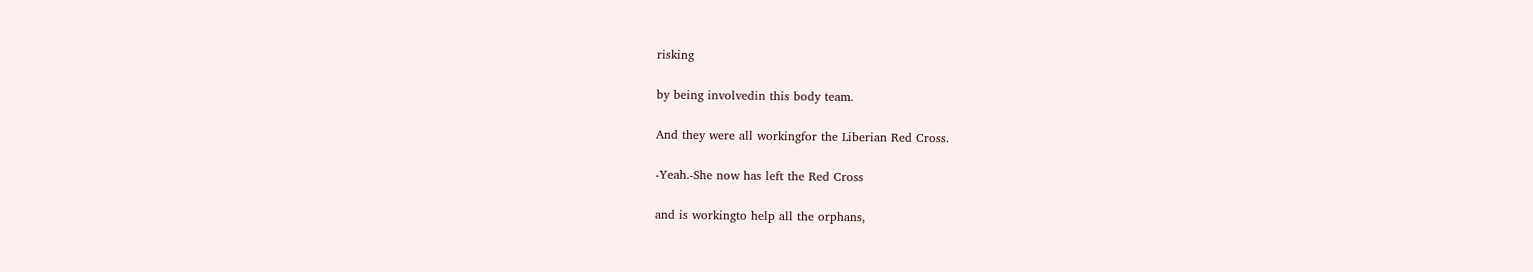risking

by being involvedin this body team.

And they were all workingfor the Liberian Red Cross.

-Yeah.-She now has left the Red Cross

and is workingto help all the orphans,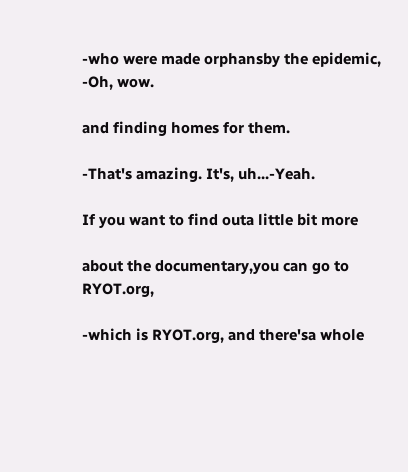-who were made orphansby the epidemic, -Oh, wow.

and finding homes for them.

-That's amazing. It's, uh...-Yeah.

If you want to find outa little bit more

about the documentary,you can go to RYOT.org,

-which is RYOT.org, and there'sa whole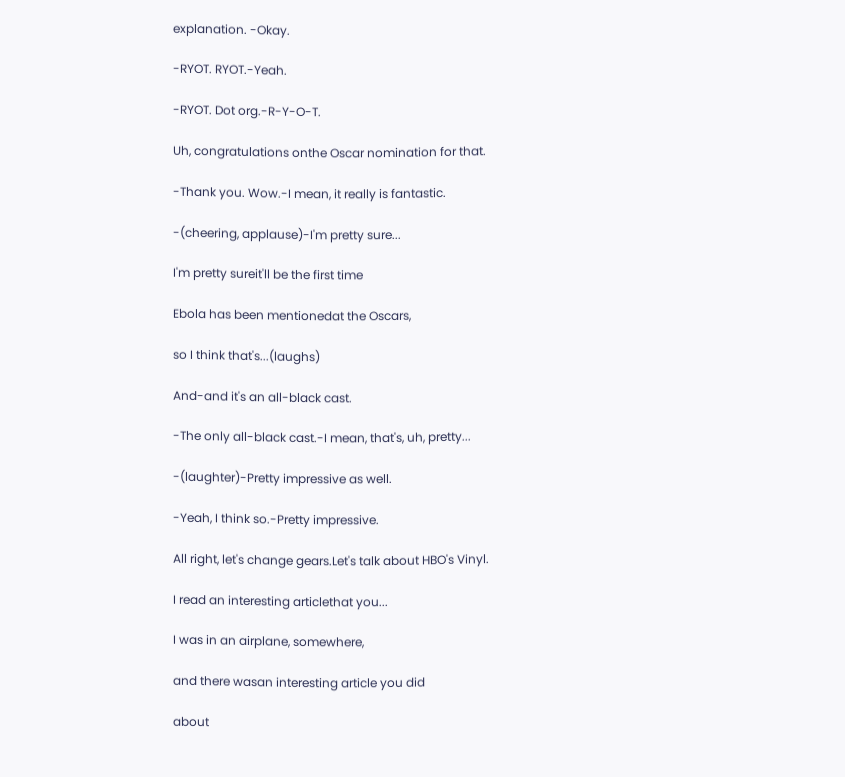explanation. -Okay.

-RYOT. RYOT.-Yeah.

-RYOT. Dot org.-R-Y-O-T.

Uh, congratulations onthe Oscar nomination for that.

-Thank you. Wow.-I mean, it really is fantastic.

-(cheering, applause)-I'm pretty sure...

I'm pretty sureit'll be the first time

Ebola has been mentionedat the Oscars,

so I think that's...(laughs)

And-and it's an all-black cast.

-The only all-black cast.-I mean, that's, uh, pretty...

-(laughter)-Pretty impressive as well.

-Yeah, I think so.-Pretty impressive.

All right, let's change gears.Let's talk about HBO's Vinyl.

I read an interesting articlethat you...

I was in an airplane, somewhere,

and there wasan interesting article you did

about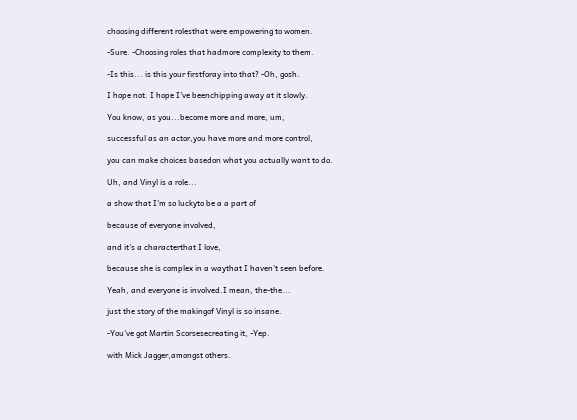choosing different rolesthat were empowering to women.

-Sure. -Choosing roles that hadmore complexity to them.

-Is this... is this your firstforay into that? -Oh, gosh.

I hope not. I hope I've beenchipping away at it slowly.

You know, as you...become more and more, um,

successful as an actor,you have more and more control,

you can make choices basedon what you actually want to do.

Uh, and Vinyl is a role...

a show that I'm so luckyto be a a part of

because of everyone involved,

and it's a characterthat I love,

because she is complex in a waythat I haven't seen before.

Yeah, and everyone is involved.I mean, the-the...

just the story of the makingof Vinyl is so insane.

-You've got Martin Scorsesecreating it, -Yep.

with Mick Jagger,amongst others.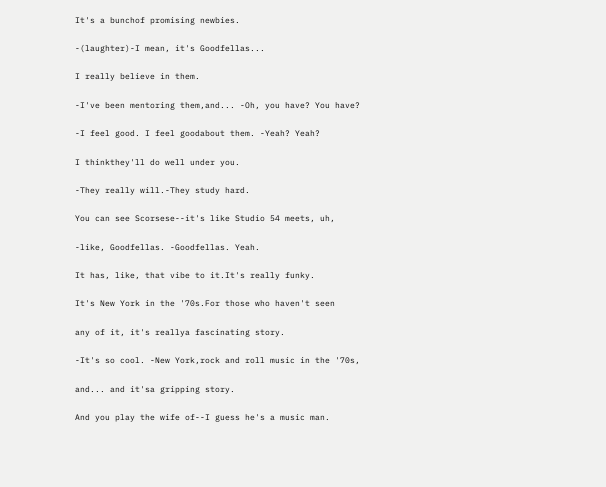It's a bunchof promising newbies.

-(laughter)-I mean, it's Goodfellas...

I really believe in them.

-I've been mentoring them,and... -Oh, you have? You have?

-I feel good. I feel goodabout them. -Yeah? Yeah?

I thinkthey'll do well under you.

-They really will.-They study hard.

You can see Scorsese--it's like Studio 54 meets, uh,

-like, Goodfellas. -Goodfellas. Yeah.

It has, like, that vibe to it.It's really funky.

It's New York in the '70s.For those who haven't seen

any of it, it's reallya fascinating story.

-It's so cool. -New York,rock and roll music in the '70s,

and... and it'sa gripping story.

And you play the wife of--I guess he's a music man.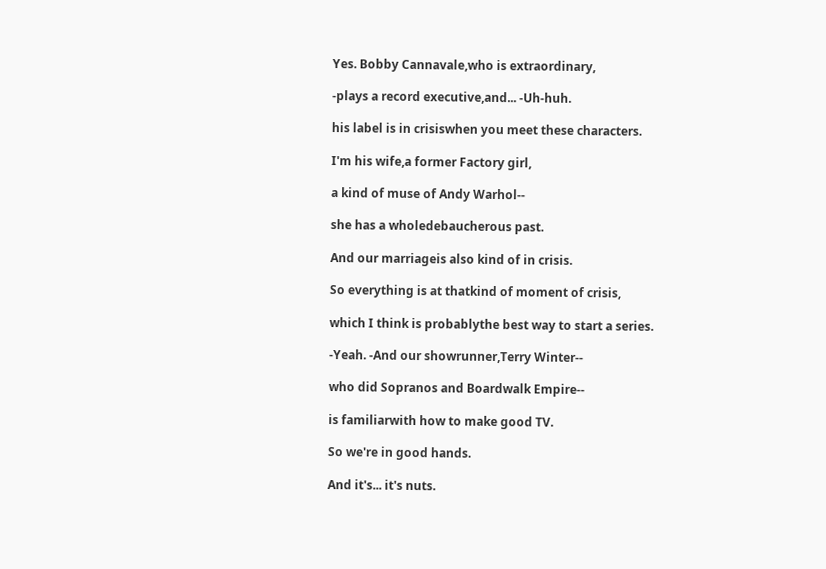Yes. Bobby Cannavale,who is extraordinary,

-plays a record executive,and... -Uh-huh.

his label is in crisiswhen you meet these characters.

I'm his wife,a former Factory girl,

a kind of muse of Andy Warhol--

she has a wholedebaucherous past.

And our marriageis also kind of in crisis.

So everything is at thatkind of moment of crisis,

which I think is probablythe best way to start a series.

-Yeah. -And our showrunner,Terry Winter--

who did Sopranos and Boardwalk Empire--

is familiarwith how to make good TV.

So we're in good hands.

And it's... it's nuts.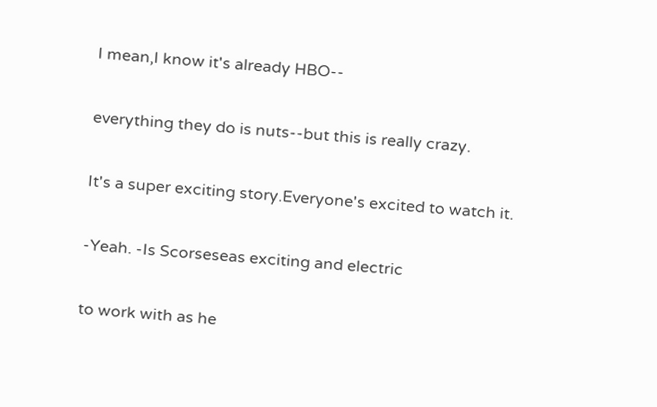I mean,I know it's already HBO--

everything they do is nuts--but this is really crazy.

It's a super exciting story.Everyone's excited to watch it.

-Yeah. -Is Scorseseas exciting and electric

to work with as he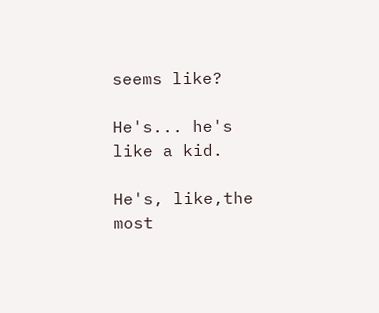seems like?

He's... he's like a kid.

He's, like,the most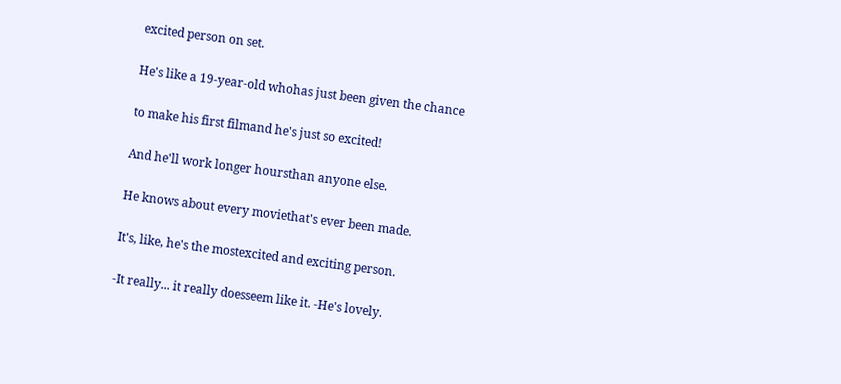excited person on set.

He's like a 19-year-old whohas just been given the chance

to make his first filmand he's just so excited!

And he'll work longer hoursthan anyone else.

He knows about every moviethat's ever been made.

It's, like, he's the mostexcited and exciting person.

-It really... it really doesseem like it. -He's lovely.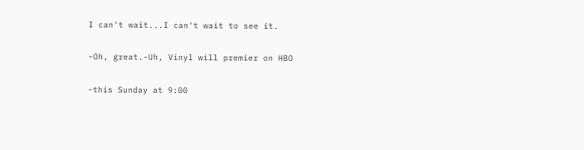I can't wait...I can't wait to see it.

-Oh, great.-Uh, Vinyl will premier on HBO

-this Sunday at 9:00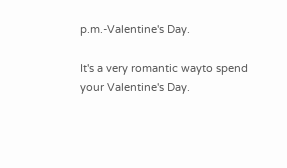p.m.-Valentine's Day.

It's a very romantic wayto spend your Valentine's Day.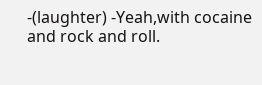-(laughter) -Yeah,with cocaine and rock and roll.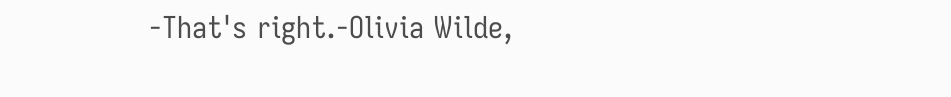-That's right.-Olivia Wilde,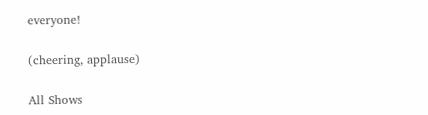everyone!

(cheering, applause)

All Shows